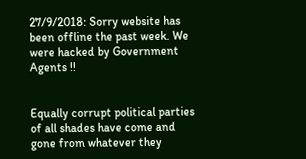27/9/2018: Sorry website has been offline the past week. We were hacked by Government Agents !!


Equally corrupt political parties of all shades have come and gone from whatever they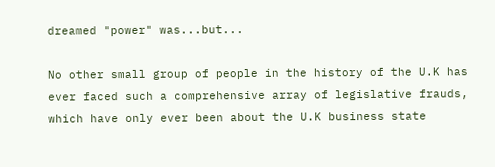dreamed "power" was...but...

No other small group of people in the history of the U.K has ever faced such a comprehensive array of legislative frauds, which have only ever been about the U.K business state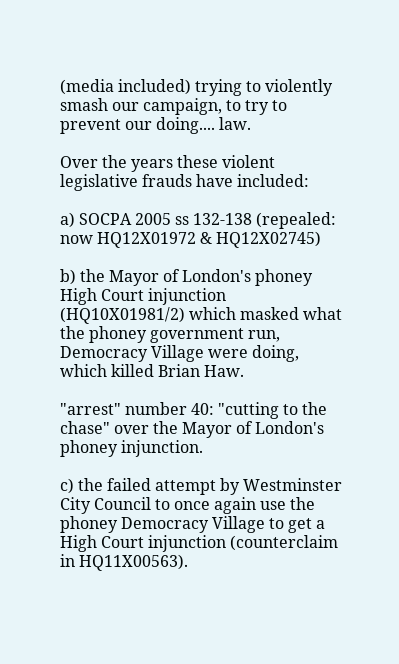(media included) trying to violently smash our campaign, to try to prevent our doing.... law.

Over the years these violent legislative frauds have included:

a) SOCPA 2005 ss 132-138 (repealed: now HQ12X01972 & HQ12X02745)

b) the Mayor of London's phoney High Court injunction (HQ10X01981/2) which masked what the phoney government run, Democracy Village were doing, which killed Brian Haw.

"arrest" number 40: "cutting to the chase" over the Mayor of London's phoney injunction.

c) the failed attempt by Westminster City Council to once again use the phoney Democracy Village to get a High Court injunction (counterclaim in HQ11X00563).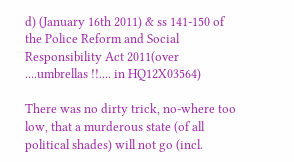d) (January 16th 2011) & ss 141-150 of the Police Reform and Social Responsibility Act 2011(over ....umbrellas !!.... in HQ12X03564)

There was no dirty trick, no-where too low, that a murderous state (of all political shades) will not go (incl.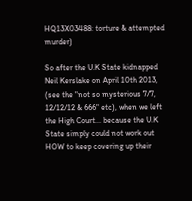HQ13X03488: torture & attempted murder)

So after the U.K State kidnapped Neil Kerslake on April 10th 2013, (see the "not so mysterious 7/7, 12/12/12 & 666" etc), when we left the High Court... because the U.K State simply could not work out HOW to keep covering up their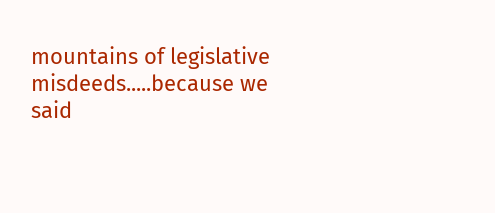mountains of legislative misdeeds.....because we said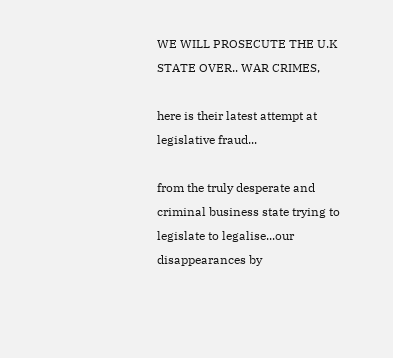WE WILL PROSECUTE THE U.K STATE OVER.. WAR CRIMES,

here is their latest attempt at legislative fraud...

from the truly desperate and criminal business state trying to legislate to legalise...our disappearances by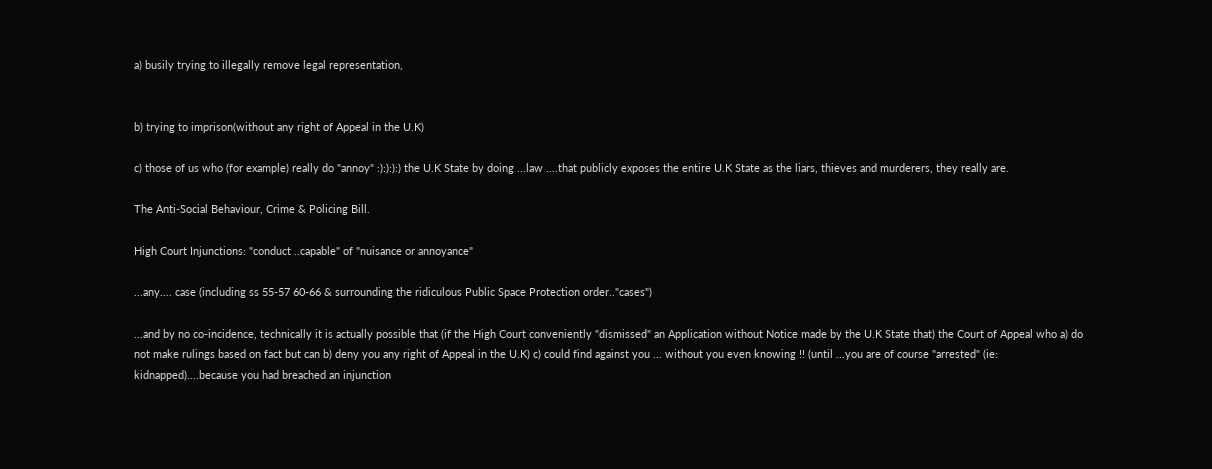a) busily trying to illegally remove legal representation,


b) trying to imprison(without any right of Appeal in the U.K)

c) those of us who (for example) really do "annoy" :):):):) the U.K State by doing ...law ....that publicly exposes the entire U.K State as the liars, thieves and murderers, they really are.

The Anti-Social Behaviour, Crime & Policing Bill.

High Court Injunctions: "conduct ..capable" of "nuisance or annoyance"

...any.... case (including ss 55-57 60-66 & surrounding the ridiculous Public Space Protection order.."cases")

...and by no co-incidence, technically it is actually possible that (if the High Court conveniently "dismissed" an Application without Notice made by the U.K State that) the Court of Appeal who a) do not make rulings based on fact but can b) deny you any right of Appeal in the U.K) c) could find against you ... without you even knowing !! (until ...you are of course "arrested" (ie: kidnapped)....because you had breached an injunction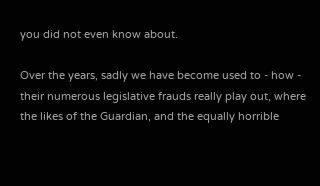you did not even know about.

Over the years, sadly we have become used to - how - their numerous legislative frauds really play out, where the likes of the Guardian, and the equally horrible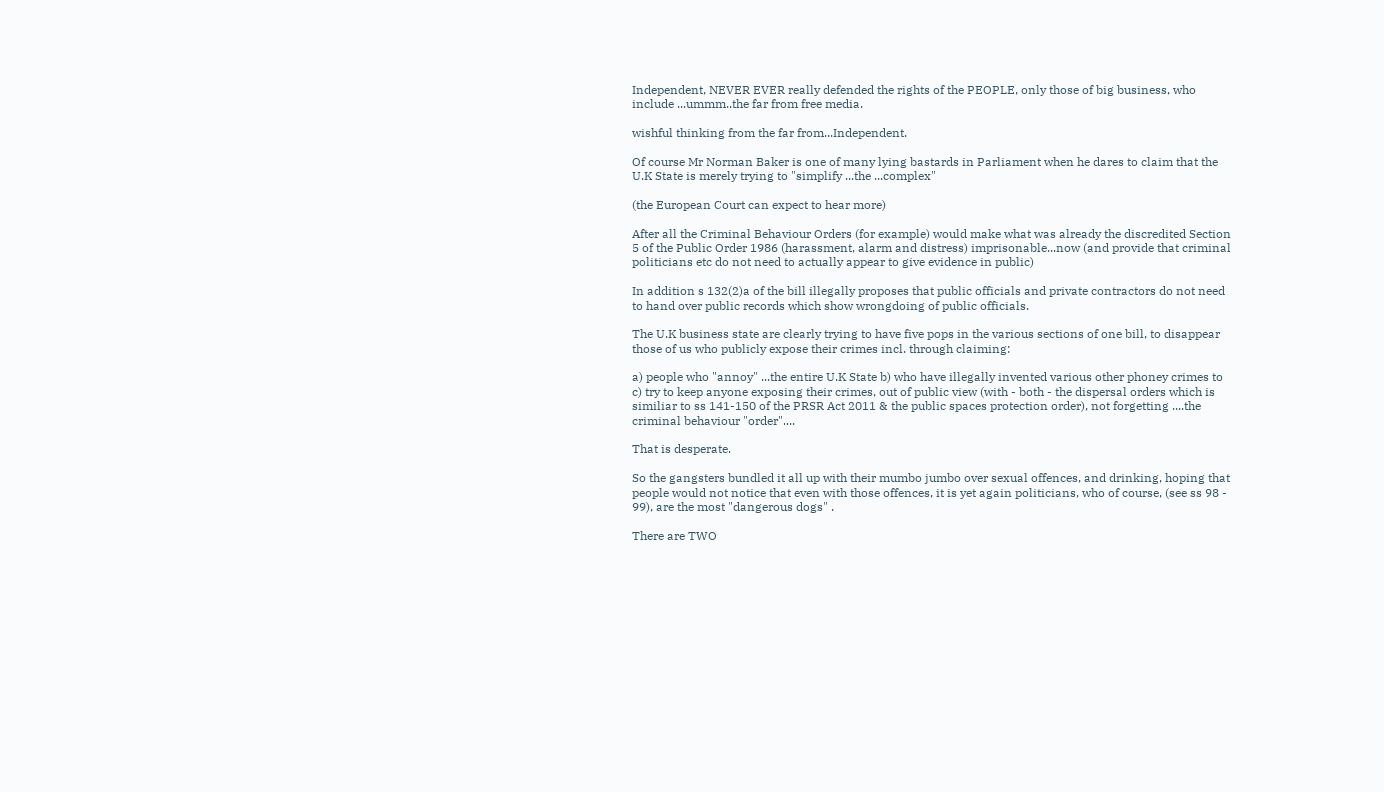Independent, NEVER EVER really defended the rights of the PEOPLE, only those of big business, who include ...ummm..the far from free media.

wishful thinking from the far from...Independent.

Of course Mr Norman Baker is one of many lying bastards in Parliament when he dares to claim that the U.K State is merely trying to "simplify ...the ...complex"

(the European Court can expect to hear more)

After all the Criminal Behaviour Orders (for example) would make what was already the discredited Section 5 of the Public Order 1986 (harassment, alarm and distress) imprisonable...now (and provide that criminal politicians etc do not need to actually appear to give evidence in public)

In addition s 132(2)a of the bill illegally proposes that public officials and private contractors do not need to hand over public records which show wrongdoing of public officials.

The U.K business state are clearly trying to have five pops in the various sections of one bill, to disappear those of us who publicly expose their crimes incl. through claiming:

a) people who "annoy" ...the entire U.K State b) who have illegally invented various other phoney crimes to c) try to keep anyone exposing their crimes, out of public view (with - both - the dispersal orders which is similiar to ss 141-150 of the PRSR Act 2011 & the public spaces protection order), not forgetting ....the criminal behaviour "order"....

That is desperate.

So the gangsters bundled it all up with their mumbo jumbo over sexual offences, and drinking, hoping that people would not notice that even with those offences, it is yet again politicians, who of course, (see ss 98 - 99), are the most "dangerous dogs" .

There are TWO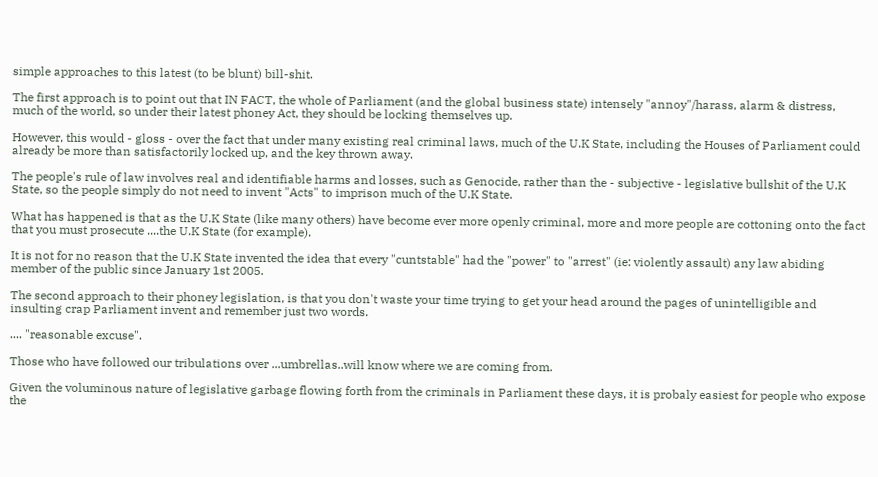simple approaches to this latest (to be blunt) bill-shit.

The first approach is to point out that IN FACT, the whole of Parliament (and the global business state) intensely "annoy"/harass, alarm & distress, much of the world, so under their latest phoney Act, they should be locking themselves up.

However, this would - gloss - over the fact that under many existing real criminal laws, much of the U.K State, including the Houses of Parliament could already be more than satisfactorily locked up, and the key thrown away.

The people's rule of law involves real and identifiable harms and losses, such as Genocide, rather than the - subjective - legislative bullshit of the U.K State, so the people simply do not need to invent "Acts" to imprison much of the U.K State.

What has happened is that as the U.K State (like many others) have become ever more openly criminal, more and more people are cottoning onto the fact that you must prosecute ....the U.K State (for example).

It is not for no reason that the U.K State invented the idea that every "cuntstable" had the "power" to "arrest" (ie: violently assault) any law abiding member of the public since January 1st 2005.

The second approach to their phoney legislation, is that you don't waste your time trying to get your head around the pages of unintelligible and insulting crap Parliament invent and remember just two words.

.... "reasonable excuse".

Those who have followed our tribulations over ...umbrellas..will know where we are coming from.

Given the voluminous nature of legislative garbage flowing forth from the criminals in Parliament these days, it is probaly easiest for people who expose the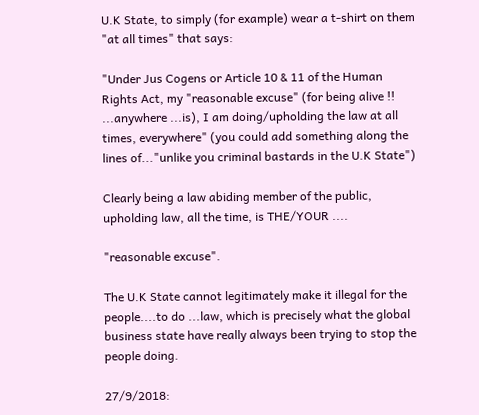U.K State, to simply (for example) wear a t-shirt on them "at all times" that says:

"Under Jus Cogens or Article 10 & 11 of the Human Rights Act, my "reasonable excuse" (for being alive !! ...anywhere ...is), I am doing/upholding the law at all times, everywhere" (you could add something along the lines of..."unlike you criminal bastards in the U.K State")

Clearly being a law abiding member of the public, upholding law, all the time, is THE/YOUR ....

"reasonable excuse".

The U.K State cannot legitimately make it illegal for the people....to do ...law, which is precisely what the global business state have really always been trying to stop the people doing.

27/9/2018: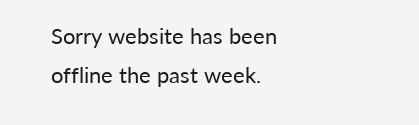Sorry website has been offline the past week.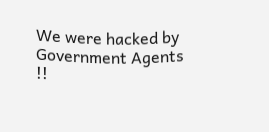We were hacked by Government Agents !!